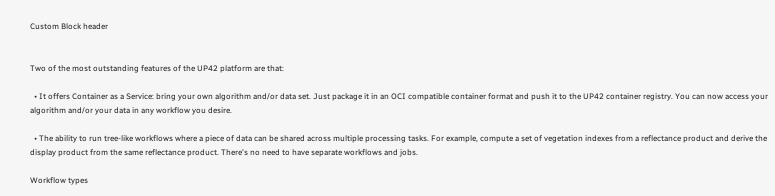Custom Block header


Two of the most outstanding features of the UP42 platform are that:

  • It offers Container as a Service: bring your own algorithm and/or data set. Just package it in an OCI compatible container format and push it to the UP42 container registry. You can now access your algorithm and/or your data in any workflow you desire.

  • The ability to run tree-like workflows where a piece of data can be shared across multiple processing tasks. For example, compute a set of vegetation indexes from a reflectance product and derive the display product from the same reflectance product. There's no need to have separate workflows and jobs.

Workflow types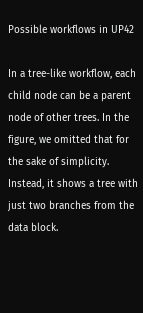Possible workflows in UP42

In a tree-like workflow, each child node can be a parent node of other trees. In the figure, we omitted that for the sake of simplicity. Instead, it shows a tree with just two branches from the data block.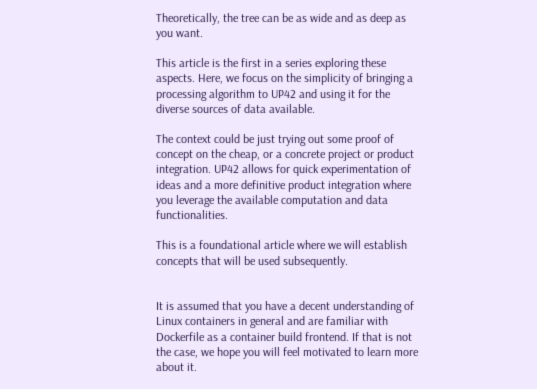Theoretically, the tree can be as wide and as deep as you want.

This article is the first in a series exploring these aspects. Here, we focus on the simplicity of bringing a processing algorithm to UP42 and using it for the diverse sources of data available.

The context could be just trying out some proof of concept on the cheap, or a concrete project or product integration. UP42 allows for quick experimentation of ideas and a more definitive product integration where you leverage the available computation and data functionalities.

This is a foundational article where we will establish concepts that will be used subsequently.


It is assumed that you have a decent understanding of Linux containers in general and are familiar with Dockerfile as a container build frontend. If that is not the case, we hope you will feel motivated to learn more about it.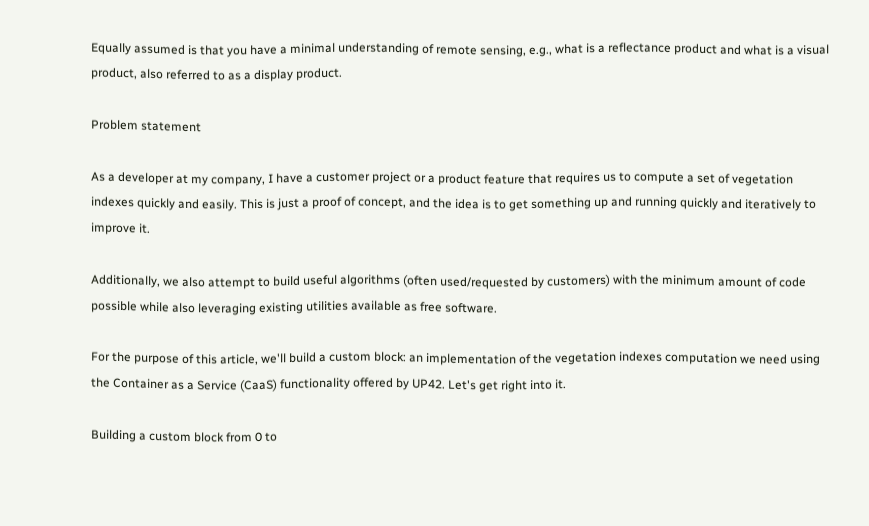Equally assumed is that you have a minimal understanding of remote sensing, e.g., what is a reflectance product and what is a visual product, also referred to as a display product.

Problem statement

As a developer at my company, I have a customer project or a product feature that requires us to compute a set of vegetation indexes quickly and easily. This is just a proof of concept, and the idea is to get something up and running quickly and iteratively to improve it.

Additionally, we also attempt to build useful algorithms (often used/requested by customers) with the minimum amount of code possible while also leveraging existing utilities available as free software.

For the purpose of this article, we'll build a custom block: an implementation of the vegetation indexes computation we need using the Container as a Service (CaaS) functionality offered by UP42. Let's get right into it.

Building a custom block from 0 to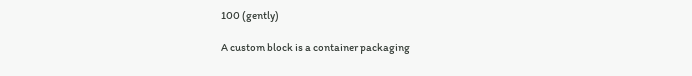100 (gently)

A custom block is a container packaging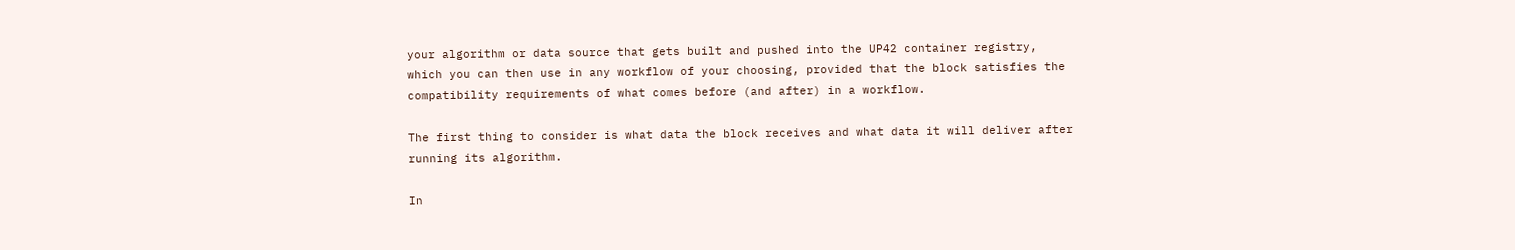your algorithm or data source that gets built and pushed into the UP42 container registry, which you can then use in any workflow of your choosing, provided that the block satisfies the compatibility requirements of what comes before (and after) in a workflow.

The first thing to consider is what data the block receives and what data it will deliver after running its algorithm.

In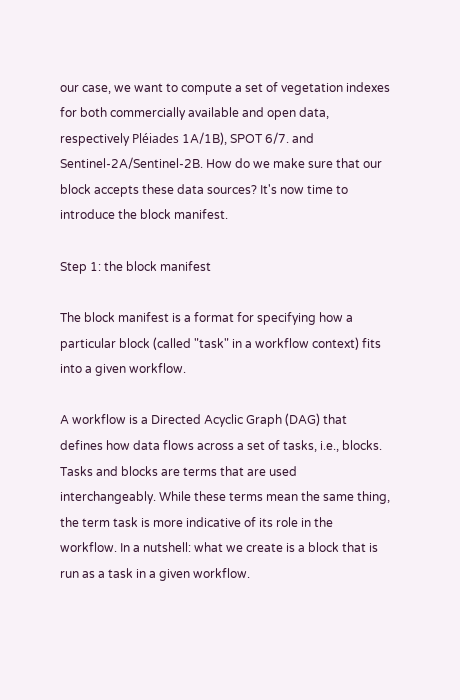our case, we want to compute a set of vegetation indexes for both commercially available and open data, respectively Pléiades 1A/1B), SPOT 6/7. and Sentinel-2A/Sentinel-2B. How do we make sure that our block accepts these data sources? It's now time to introduce the block manifest.

Step 1: the block manifest

The block manifest is a format for specifying how a particular block (called "task" in a workflow context) fits into a given workflow.

A workflow is a Directed Acyclic Graph (DAG) that defines how data flows across a set of tasks, i.e., blocks. Tasks and blocks are terms that are used interchangeably. While these terms mean the same thing, the term task is more indicative of its role in the workflow. In a nutshell: what we create is a block that is run as a task in a given workflow.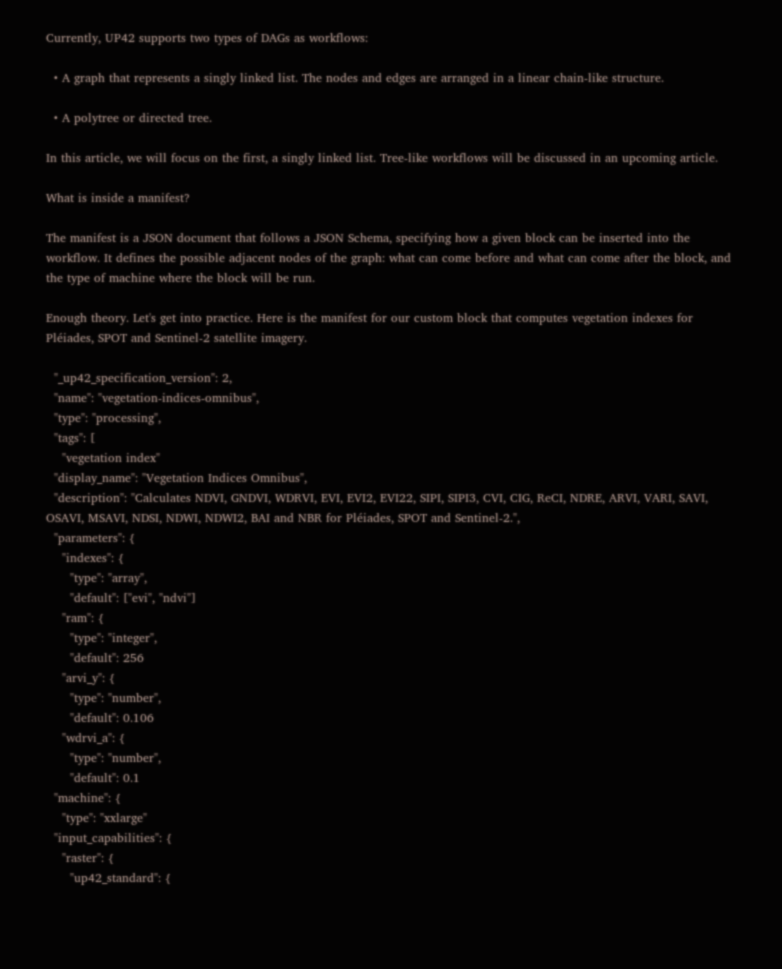Currently, UP42 supports two types of DAGs as workflows:

  • A graph that represents a singly linked list. The nodes and edges are arranged in a linear chain-like structure.

  • A polytree or directed tree.

In this article, we will focus on the first, a singly linked list. Tree-like workflows will be discussed in an upcoming article.

What is inside a manifest?

The manifest is a JSON document that follows a JSON Schema, specifying how a given block can be inserted into the workflow. It defines the possible adjacent nodes of the graph: what can come before and what can come after the block, and the type of machine where the block will be run.

Enough theory. Let's get into practice. Here is the manifest for our custom block that computes vegetation indexes for Pléiades, SPOT and Sentinel-2 satellite imagery.

  "_up42_specification_version": 2,
  "name": "vegetation-indices-omnibus",
  "type": "processing",
  "tags": [
    "vegetation index"
  "display_name": "Vegetation Indices Omnibus",
  "description": "Calculates NDVI, GNDVI, WDRVI, EVI, EVI2, EVI22, SIPI, SIPI3, CVI, CIG, ReCI, NDRE, ARVI, VARI, SAVI, OSAVI, MSAVI, NDSI, NDWI, NDWI2, BAI and NBR for Pléiades, SPOT and Sentinel-2.",
  "parameters": {
    "indexes": {
      "type": "array",
      "default": ["evi", "ndvi"]
    "ram": {
      "type": "integer",
      "default": 256
    "arvi_y": {
      "type": "number",
      "default": 0.106
    "wdrvi_a": {
      "type": "number",
      "default": 0.1
  "machine": {
    "type": "xxlarge"
  "input_capabilities": {
    "raster": {
      "up42_standard": {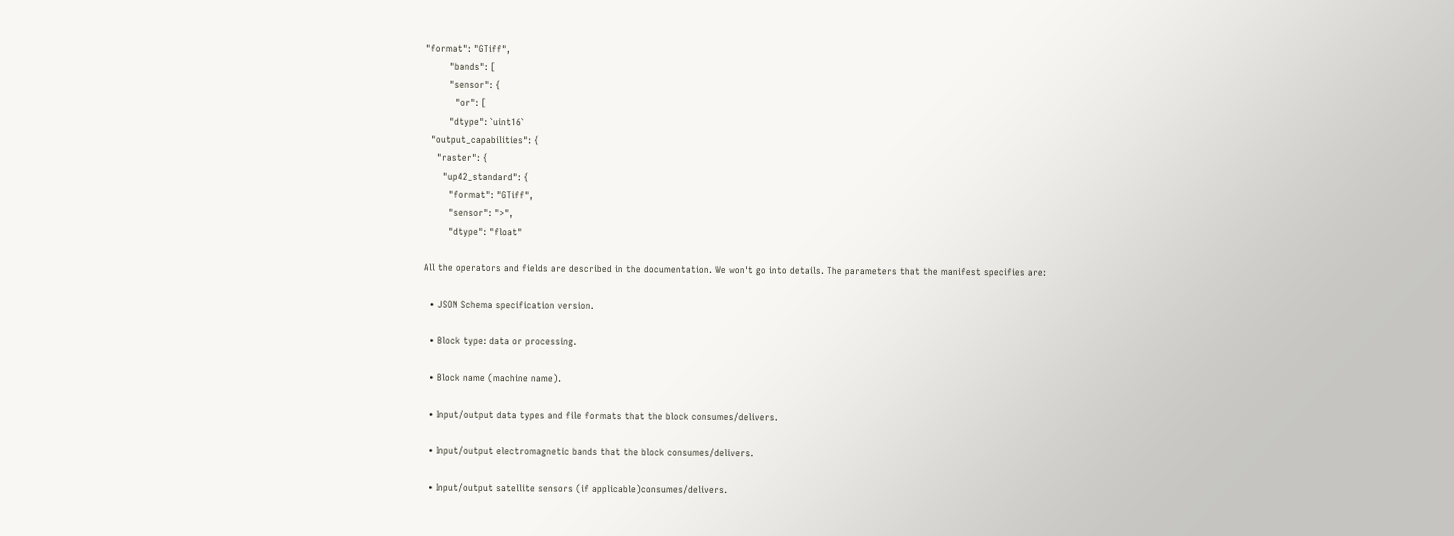"format": "GTiff",
        "bands": [
        "sensor": {
          "or": [
        "dtype": `uint16`
  "output_capabilities": {
    "raster": {
      "up42_standard": {
        "format": "GTiff",
        "sensor": ">",
        "dtype": "float"

All the operators and fields are described in the documentation. We won't go into details. The parameters that the manifest specifies are:

  • JSON Schema specification version.

  • Block type: data or processing.

  • Block name (machine name).

  • Input/output data types and file formats that the block consumes/delivers.

  • Input/output electromagnetic bands that the block consumes/delivers.

  • Input/output satellite sensors (if applicable)consumes/delivers.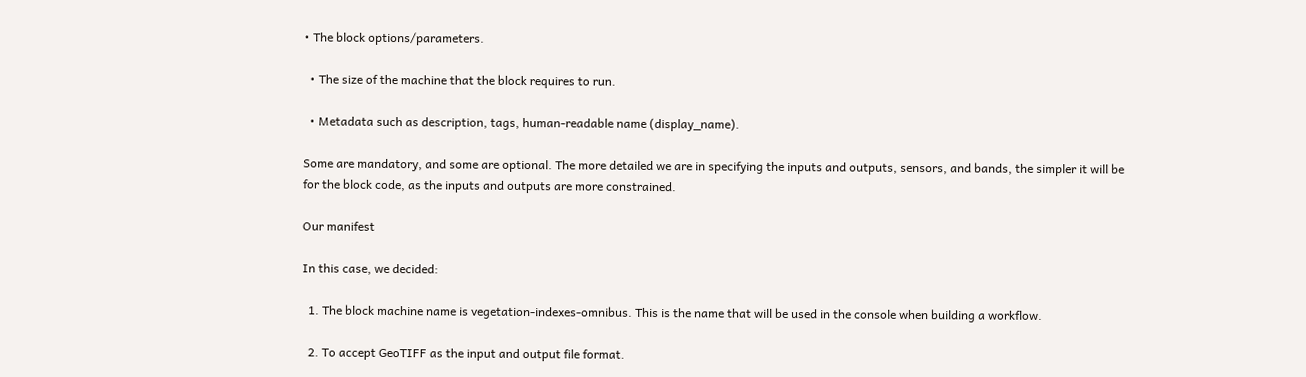• The block options/parameters.

  • The size of the machine that the block requires to run.

  • Metadata such as description, tags, human-readable name (display_name).

Some are mandatory, and some are optional. The more detailed we are in specifying the inputs and outputs, sensors, and bands, the simpler it will be for the block code, as the inputs and outputs are more constrained.

Our manifest

In this case, we decided:

  1. The block machine name is vegetation-indexes-omnibus. This is the name that will be used in the console when building a workflow.

  2. To accept GeoTIFF as the input and output file format.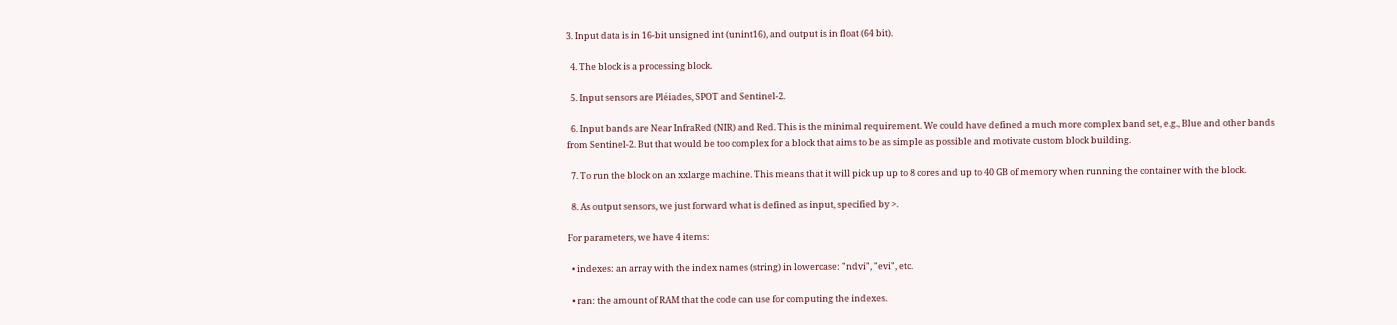3. Input data is in 16-bit unsigned int (unint16), and output is in float (64 bit).

  4. The block is a processing block.

  5. Input sensors are Pléiades, SPOT and Sentinel-2.

  6. Input bands are Near InfraRed (NIR) and Red. This is the minimal requirement. We could have defined a much more complex band set, e.g., Blue and other bands from Sentinel-2. But that would be too complex for a block that aims to be as simple as possible and motivate custom block building.

  7. To run the block on an xxlarge machine. This means that it will pick up up to 8 cores and up to 40 GB of memory when running the container with the block.

  8. As output sensors, we just forward what is defined as input, specified by >.

For parameters, we have 4 items:

  • indexes: an array with the index names (string) in lowercase: "ndvi", "evi", etc.

  • ran: the amount of RAM that the code can use for computing the indexes.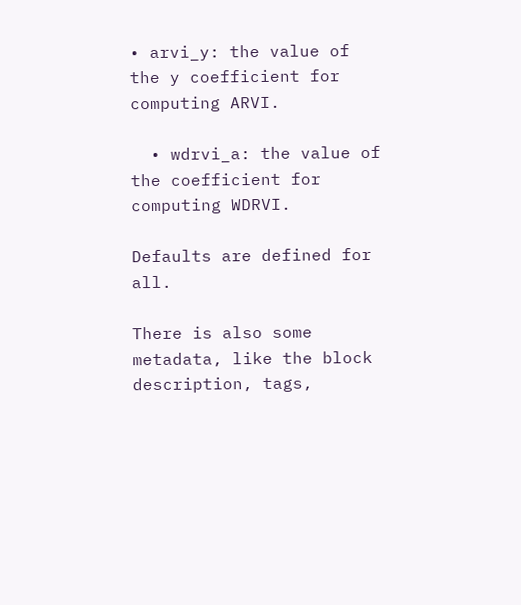• arvi_y: the value of the y coefficient for computing ARVI.

  • wdrvi_a: the value of the coefficient for computing WDRVI.

Defaults are defined for all.

There is also some metadata, like the block description, tags,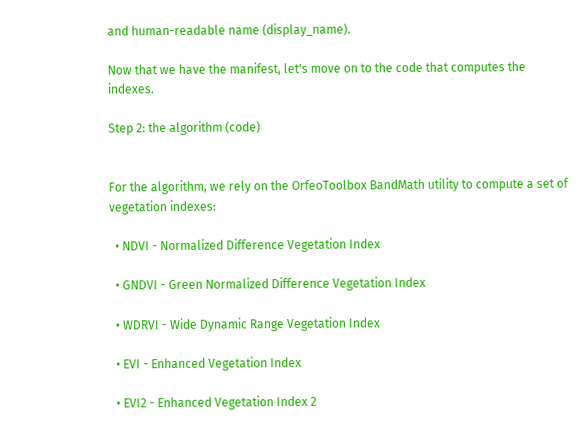and human-readable name (display_name).

Now that we have the manifest, let's move on to the code that computes the indexes.

Step 2: the algorithm (code)


For the algorithm, we rely on the OrfeoToolbox BandMath utility to compute a set of vegetation indexes:

  • NDVI - Normalized Difference Vegetation Index

  • GNDVI - Green Normalized Difference Vegetation Index

  • WDRVI - Wide Dynamic Range Vegetation Index

  • EVI - Enhanced Vegetation Index

  • EVI2 - Enhanced Vegetation Index 2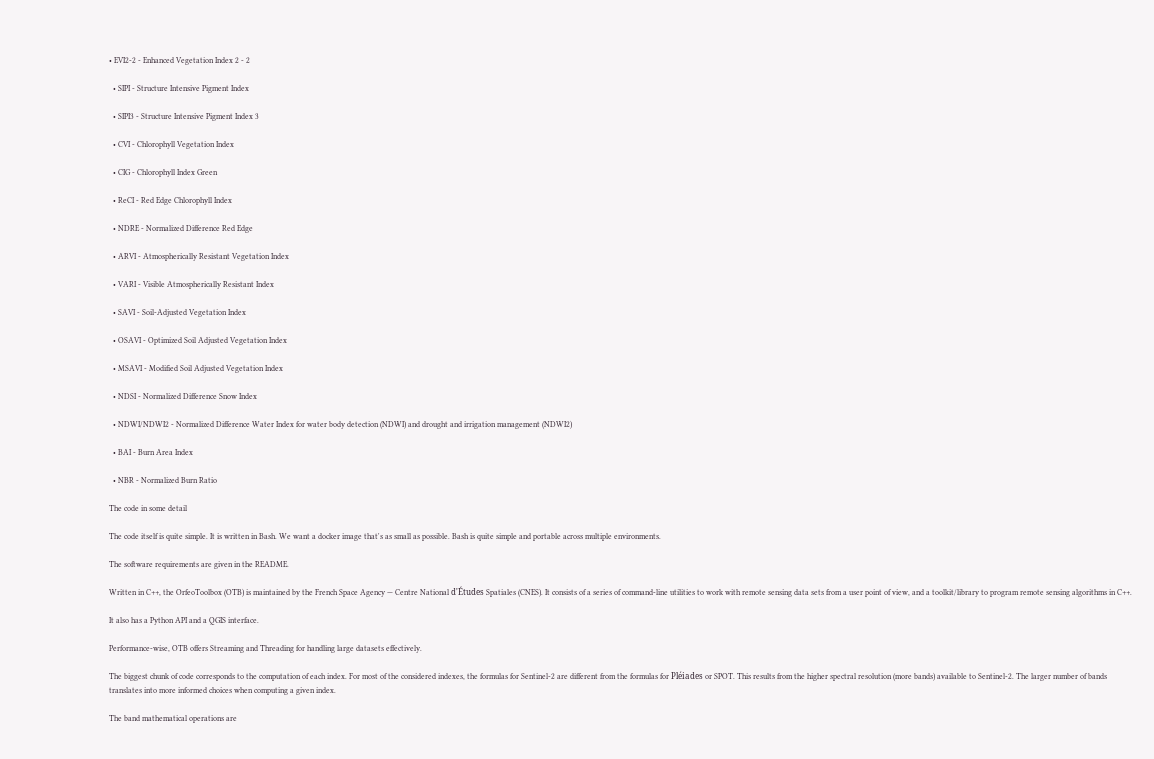• EVI2-2 - Enhanced Vegetation Index 2 - 2

  • SIPI - Structure Intensive Pigment Index

  • SIPI3 - Structure Intensive Pigment Index 3

  • CVI - Chlorophyll Vegetation Index

  • CIG - Chlorophyll Index Green

  • ReCI - Red Edge Chlorophyll Index

  • NDRE - Normalized Difference Red Edge

  • ARVI - Atmospherically Resistant Vegetation Index

  • VARI - Visible Atmospherically Resistant Index

  • SAVI - Soil-Adjusted Vegetation Index

  • OSAVI - Optimized Soil Adjusted Vegetation Index

  • MSAVI - Modified Soil Adjusted Vegetation Index

  • NDSI - Normalized Difference Snow Index

  • NDWI/NDWI2 - Normalized Difference Water Index for water body detection (NDWI) and drought and irrigation management (NDWI2)

  • BAI - Burn Area Index

  • NBR - Normalized Burn Ratio

The code in some detail

The code itself is quite simple. It is written in Bash. We want a docker image that's as small as possible. Bash is quite simple and portable across multiple environments.

The software requirements are given in the README.

Written in C++, the OrfeoToolbox (OTB) is maintained by the French Space Agency — Centre National d'Études Spatiales (CNES). It consists of a series of command-line utilities to work with remote sensing data sets from a user point of view, and a toolkit/library to program remote sensing algorithms in C++.

It also has a Python API and a QGIS interface.

Performance-wise, OTB offers Streaming and Threading for handling large datasets effectively.

The biggest chunk of code corresponds to the computation of each index. For most of the considered indexes, the formulas for Sentinel-2 are different from the formulas for Pléiades or SPOT. This results from the higher spectral resolution (more bands) available to Sentinel-2. The larger number of bands translates into more informed choices when computing a given index.

The band mathematical operations are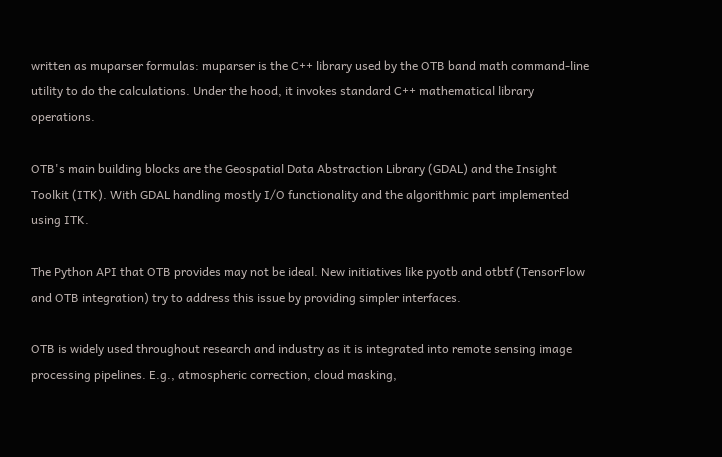written as muparser formulas: muparser is the C++ library used by the OTB band math command-line utility to do the calculations. Under the hood, it invokes standard C++ mathematical library operations.

OTB's main building blocks are the Geospatial Data Abstraction Library (GDAL) and the Insight Toolkit (ITK). With GDAL handling mostly I/O functionality and the algorithmic part implemented using ITK.

The Python API that OTB provides may not be ideal. New initiatives like pyotb and otbtf (TensorFlow and OTB integration) try to address this issue by providing simpler interfaces.

OTB is widely used throughout research and industry as it is integrated into remote sensing image processing pipelines. E.g., atmospheric correction, cloud masking,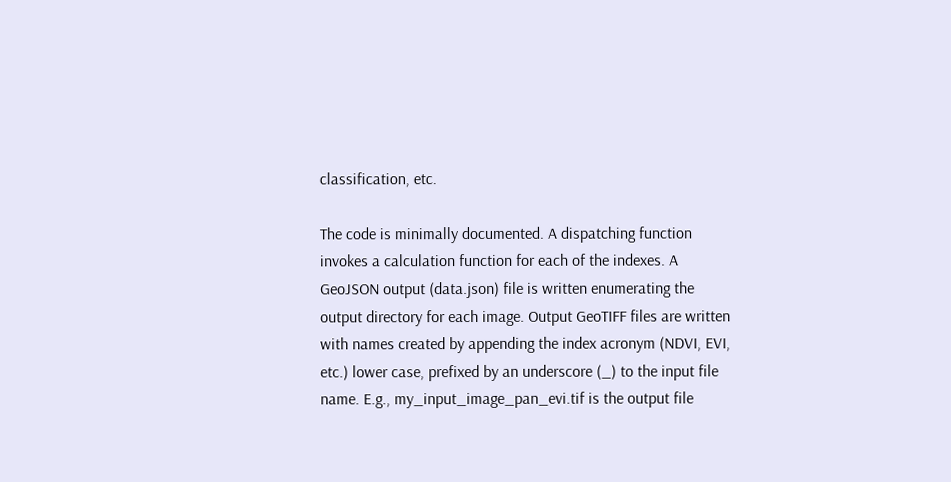classification, etc.

The code is minimally documented. A dispatching function invokes a calculation function for each of the indexes. A GeoJSON output (data.json) file is written enumerating the output directory for each image. Output GeoTIFF files are written with names created by appending the index acronym (NDVI, EVI, etc.) lower case, prefixed by an underscore (_) to the input file name. E.g., my_input_image_pan_evi.tif is the output file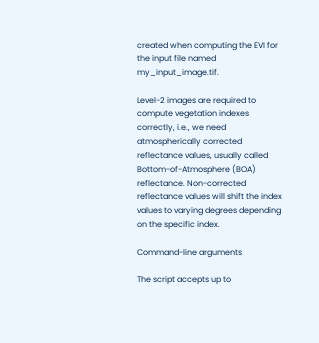created when computing the EVI for the input file named my_input_image.tif.

Level-2 images are required to compute vegetation indexes correctly, i.e., we need atmospherically corrected reflectance values, usually called Bottom-of-Atmosphere (BOA) reflectance. Non-corrected reflectance values will shift the index values to varying degrees depending on the specific index.

Command-line arguments

The script accepts up to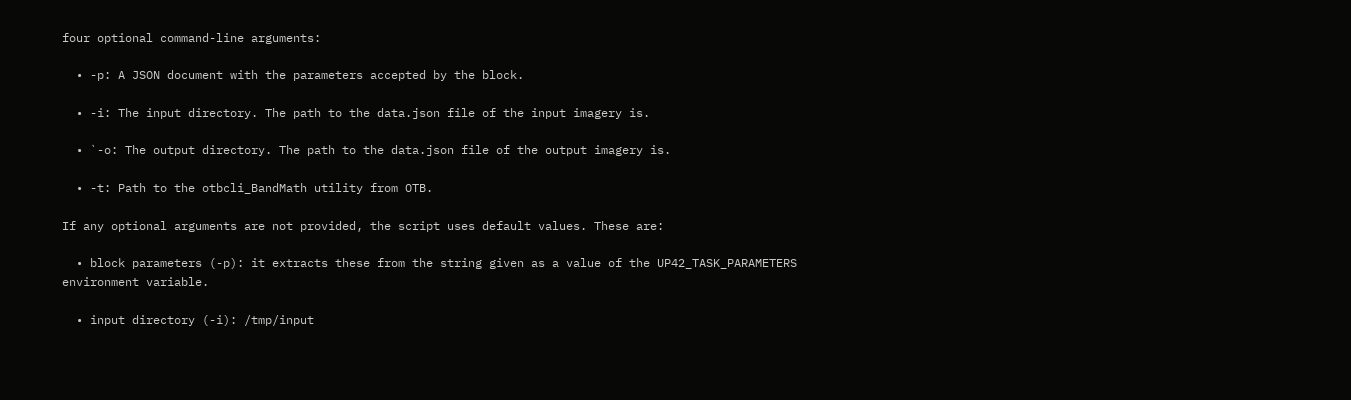four optional command-line arguments:

  • -p: A JSON document with the parameters accepted by the block.

  • -i: The input directory. The path to the data.json file of the input imagery is.

  • `-o: The output directory. The path to the data.json file of the output imagery is.

  • -t: Path to the otbcli_BandMath utility from OTB.

If any optional arguments are not provided, the script uses default values. These are:

  • block parameters (-p): it extracts these from the string given as a value of the UP42_TASK_PARAMETERS environment variable.

  • input directory (-i): /tmp/input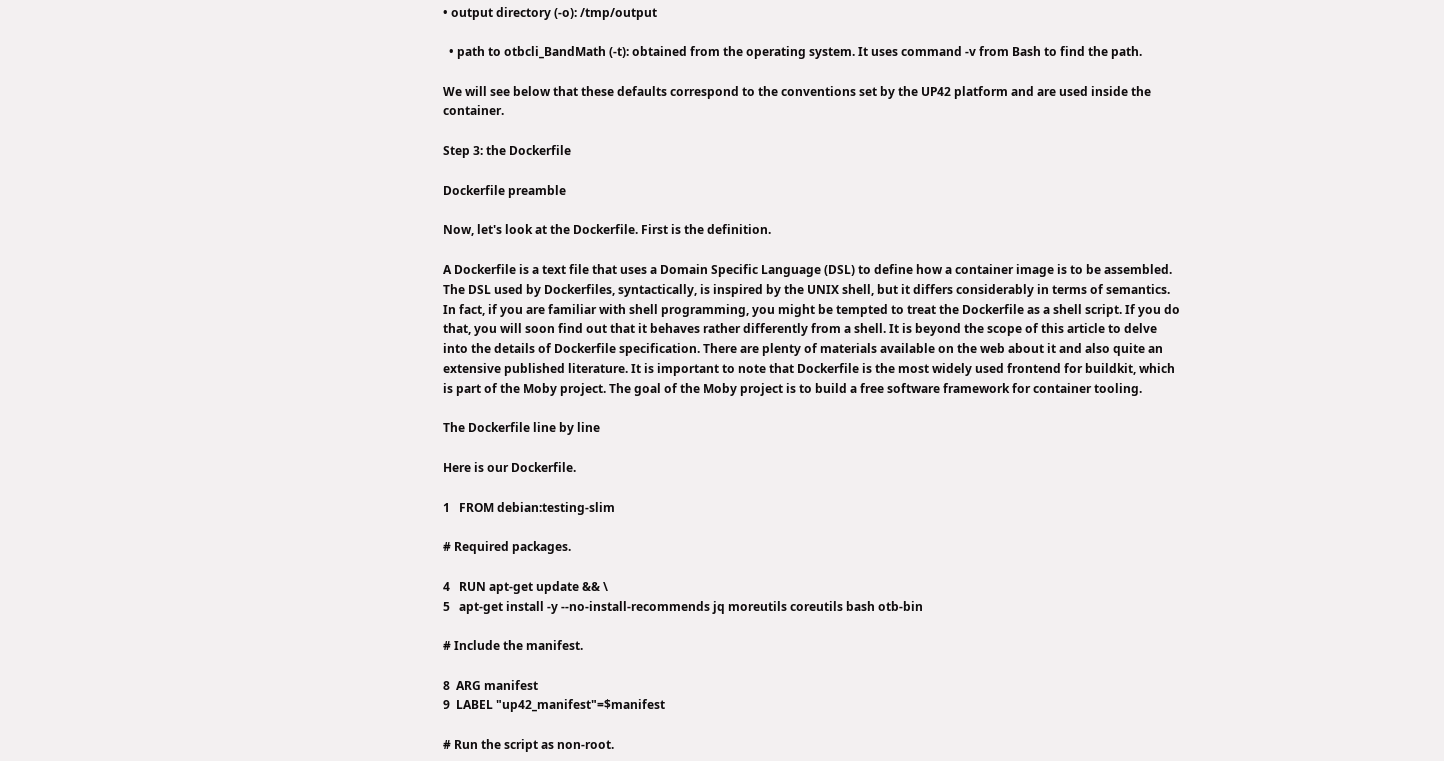• output directory (-o): /tmp/output

  • path to otbcli_BandMath (-t): obtained from the operating system. It uses command -v from Bash to find the path.

We will see below that these defaults correspond to the conventions set by the UP42 platform and are used inside the container.

Step 3: the Dockerfile

Dockerfile preamble

Now, let's look at the Dockerfile. First is the definition.

A Dockerfile is a text file that uses a Domain Specific Language (DSL) to define how a container image is to be assembled. The DSL used by Dockerfiles, syntactically, is inspired by the UNIX shell, but it differs considerably in terms of semantics. In fact, if you are familiar with shell programming, you might be tempted to treat the Dockerfile as a shell script. If you do that, you will soon find out that it behaves rather differently from a shell. It is beyond the scope of this article to delve into the details of Dockerfile specification. There are plenty of materials available on the web about it and also quite an extensive published literature. It is important to note that Dockerfile is the most widely used frontend for buildkit, which is part of the Moby project. The goal of the Moby project is to build a free software framework for container tooling.

The Dockerfile line by line

Here is our Dockerfile.

1   FROM debian:testing-slim

# Required packages.

4   RUN apt-get update && \
5   apt-get install -y --no-install-recommends jq moreutils coreutils bash otb-bin

# Include the manifest.

8  ARG manifest
9  LABEL "up42_manifest"=$manifest

# Run the script as non-root.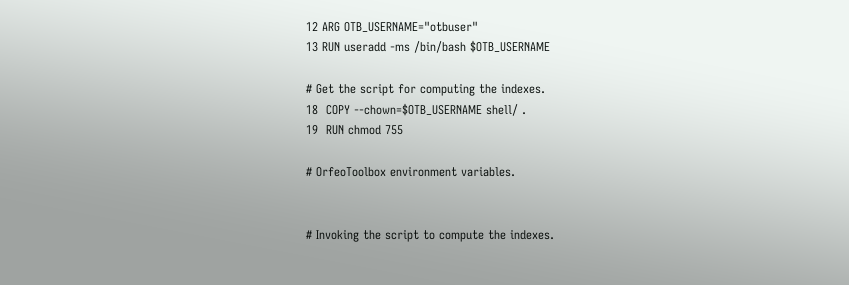12 ARG OTB_USERNAME="otbuser"
13 RUN useradd -ms /bin/bash $OTB_USERNAME

# Get the script for computing the indexes.
18  COPY --chown=$OTB_USERNAME shell/ .
19  RUN chmod 755

# OrfeoToolbox environment variables.


# Invoking the script to compute the indexes.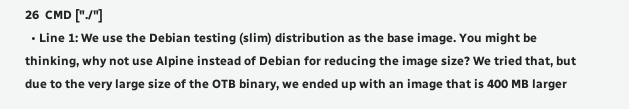26  CMD ["./"]
  • Line 1: We use the Debian testing (slim) distribution as the base image. You might be thinking, why not use Alpine instead of Debian for reducing the image size? We tried that, but due to the very large size of the OTB binary, we ended up with an image that is 400 MB larger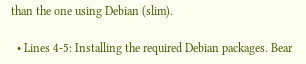than the one using Debian (slim).

  • Lines 4-5: Installing the required Debian packages. Bear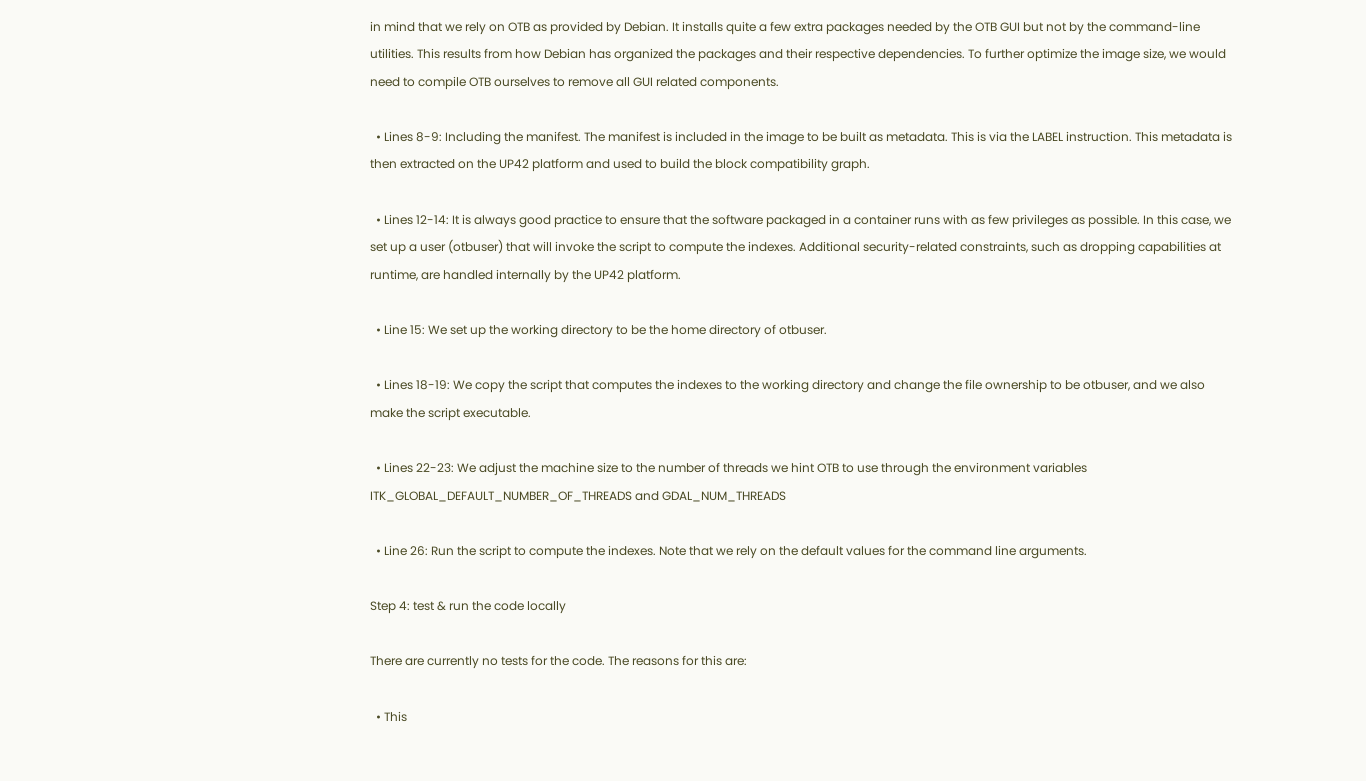in mind that we rely on OTB as provided by Debian. It installs quite a few extra packages needed by the OTB GUI but not by the command-line utilities. This results from how Debian has organized the packages and their respective dependencies. To further optimize the image size, we would need to compile OTB ourselves to remove all GUI related components.

  • Lines 8-9: Including the manifest. The manifest is included in the image to be built as metadata. This is via the LABEL instruction. This metadata is then extracted on the UP42 platform and used to build the block compatibility graph.

  • Lines 12-14: It is always good practice to ensure that the software packaged in a container runs with as few privileges as possible. In this case, we set up a user (otbuser) that will invoke the script to compute the indexes. Additional security-related constraints, such as dropping capabilities at runtime, are handled internally by the UP42 platform.

  • Line 15: We set up the working directory to be the home directory of otbuser.

  • Lines 18-19: We copy the script that computes the indexes to the working directory and change the file ownership to be otbuser, and we also make the script executable.

  • Lines 22-23: We adjust the machine size to the number of threads we hint OTB to use through the environment variables ITK_GLOBAL_DEFAULT_NUMBER_OF_THREADS and GDAL_NUM_THREADS

  • Line 26: Run the script to compute the indexes. Note that we rely on the default values for the command line arguments.

Step 4: test & run the code locally

There are currently no tests for the code. The reasons for this are:

  • This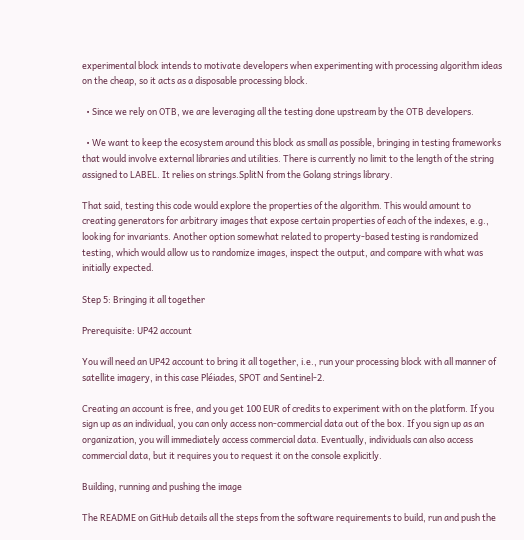experimental block intends to motivate developers when experimenting with processing algorithm ideas on the cheap, so it acts as a disposable processing block.

  • Since we rely on OTB, we are leveraging all the testing done upstream by the OTB developers.

  • We want to keep the ecosystem around this block as small as possible, bringing in testing frameworks that would involve external libraries and utilities. There is currently no limit to the length of the string assigned to LABEL. It relies on strings.SplitN from the Golang strings library.

That said, testing this code would explore the properties of the algorithm. This would amount to creating generators for arbitrary images that expose certain properties of each of the indexes, e.g., looking for invariants. Another option somewhat related to property-based testing is randomized testing, which would allow us to randomize images, inspect the output, and compare with what was initially expected.

Step 5: Bringing it all together

Prerequisite: UP42 account

You will need an UP42 account to bring it all together, i.e., run your processing block with all manner of satellite imagery, in this case Pléiades, SPOT and Sentinel-2.

Creating an account is free, and you get 100 EUR of credits to experiment with on the platform. If you sign up as an individual, you can only access non-commercial data out of the box. If you sign up as an organization, you will immediately access commercial data. Eventually, individuals can also access commercial data, but it requires you to request it on the console explicitly.

Building, running and pushing the image

The README on GitHub details all the steps from the software requirements to build, run and push the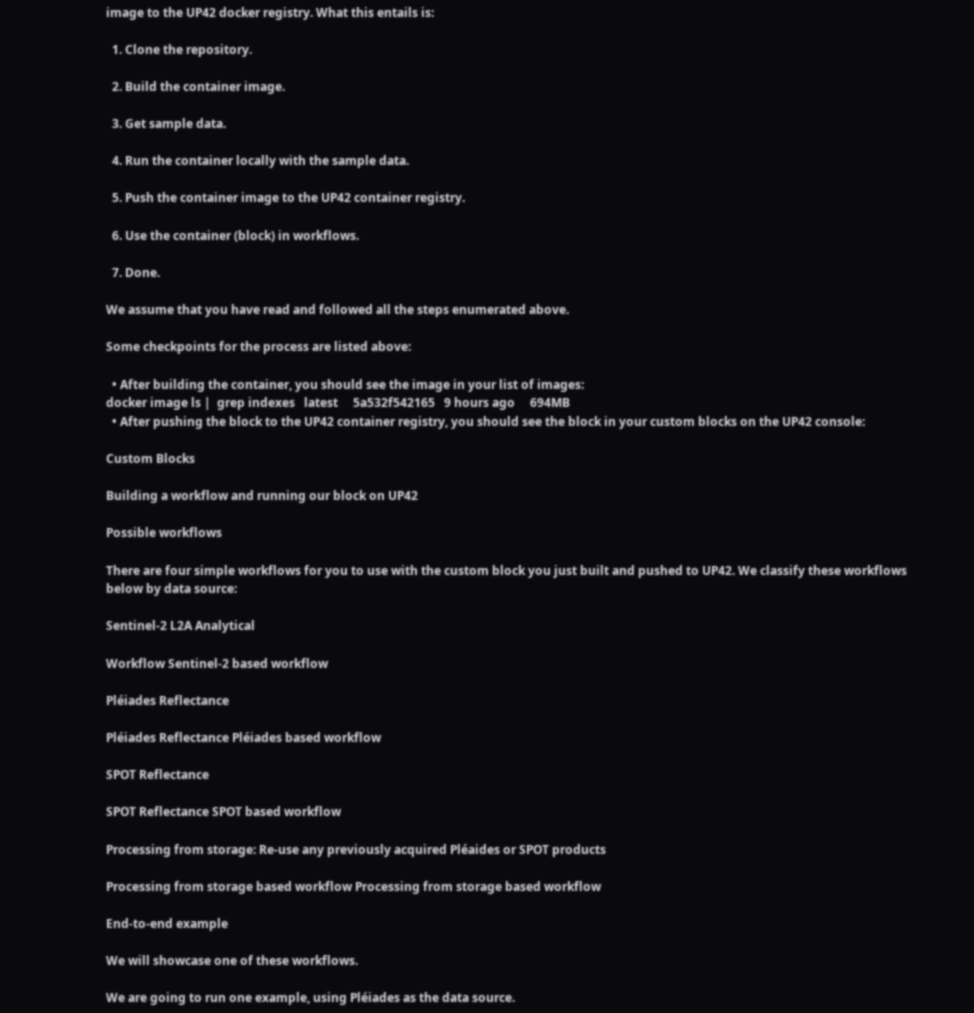image to the UP42 docker registry. What this entails is:

  1. Clone the repository.

  2. Build the container image.

  3. Get sample data.

  4. Run the container locally with the sample data.

  5. Push the container image to the UP42 container registry.

  6. Use the container (block) in workflows.

  7. Done.

We assume that you have read and followed all the steps enumerated above.

Some checkpoints for the process are listed above:

  • After building the container, you should see the image in your list of images:
docker image ls |  grep indexes   latest     5a532f542165   9 hours ago     694MB
  • After pushing the block to the UP42 container registry, you should see the block in your custom blocks on the UP42 console:

Custom Blocks

Building a workflow and running our block on UP42

Possible workflows

There are four simple workflows for you to use with the custom block you just built and pushed to UP42. We classify these workflows below by data source:

Sentinel-2 L2A Analytical

Workflow Sentinel-2 based workflow

Pléiades Reflectance

Pléiades Reflectance Pléiades based workflow

SPOT Reflectance

SPOT Reflectance SPOT based workflow

Processing from storage: Re-use any previously acquired Pléaides or SPOT products

Processing from storage based workflow Processing from storage based workflow

End-to-end example

We will showcase one of these workflows.

We are going to run one example, using Pléiades as the data source.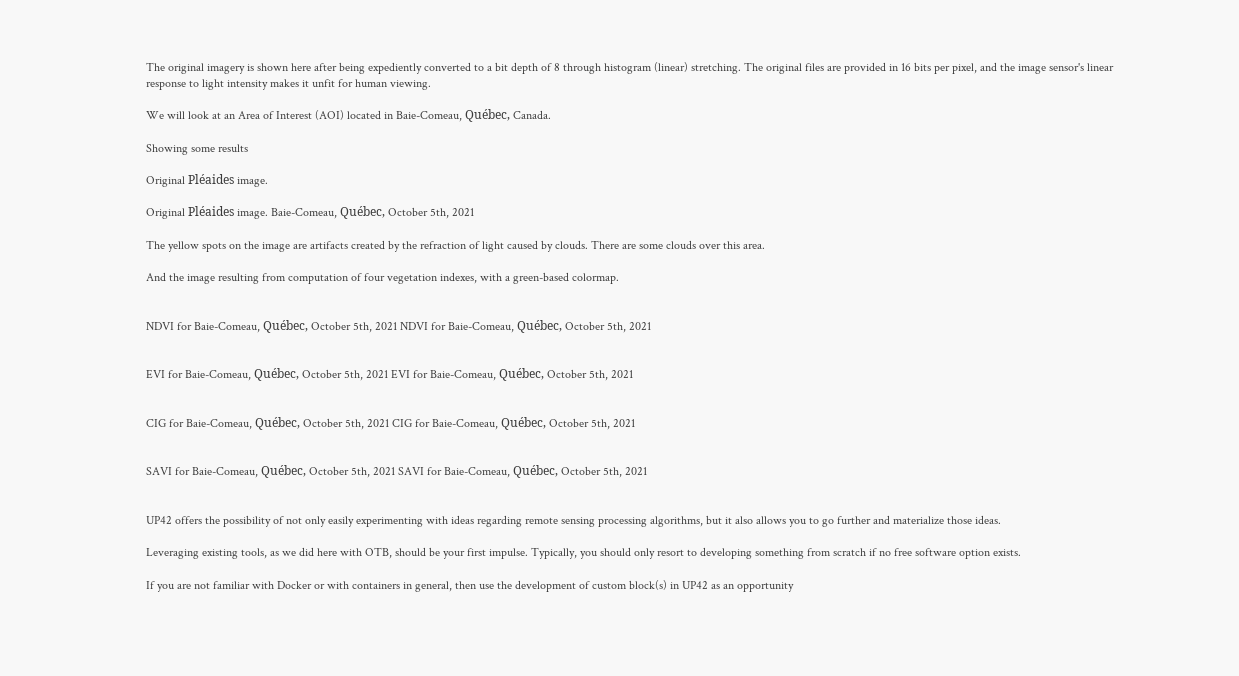The original imagery is shown here after being expediently converted to a bit depth of 8 through histogram (linear) stretching. The original files are provided in 16 bits per pixel, and the image sensor's linear response to light intensity makes it unfit for human viewing.

We will look at an Area of Interest (AOI) located in Baie-Comeau, Québec, Canada.

Showing some results

Original Pléaides image.

Original Pléaides image. Baie-Comeau, Québec, October 5th, 2021

The yellow spots on the image are artifacts created by the refraction of light caused by clouds. There are some clouds over this area.

And the image resulting from computation of four vegetation indexes, with a green-based colormap.


NDVI for Baie-Comeau, Québec, October 5th, 2021 NDVI for Baie-Comeau, Québec, October 5th, 2021


EVI for Baie-Comeau, Québec, October 5th, 2021 EVI for Baie-Comeau, Québec, October 5th, 2021


CIG for Baie-Comeau, Québec, October 5th, 2021 CIG for Baie-Comeau, Québec, October 5th, 2021


SAVI for Baie-Comeau, Québec, October 5th, 2021 SAVI for Baie-Comeau, Québec, October 5th, 2021


UP42 offers the possibility of not only easily experimenting with ideas regarding remote sensing processing algorithms, but it also allows you to go further and materialize those ideas.

Leveraging existing tools, as we did here with OTB, should be your first impulse. Typically, you should only resort to developing something from scratch if no free software option exists.

If you are not familiar with Docker or with containers in general, then use the development of custom block(s) in UP42 as an opportunity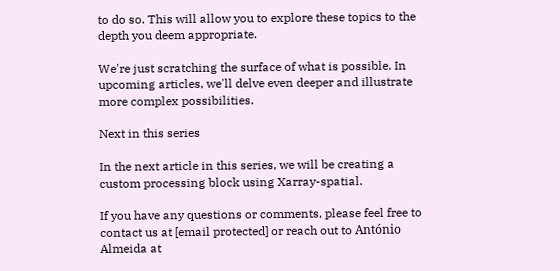to do so. This will allow you to explore these topics to the depth you deem appropriate.

We're just scratching the surface of what is possible. In upcoming articles, we'll delve even deeper and illustrate more complex possibilities.

Next in this series

In the next article in this series, we will be creating a custom processing block using Xarray-spatial.

If you have any questions or comments, please feel free to contact us at [email protected] or reach out to António Almeida at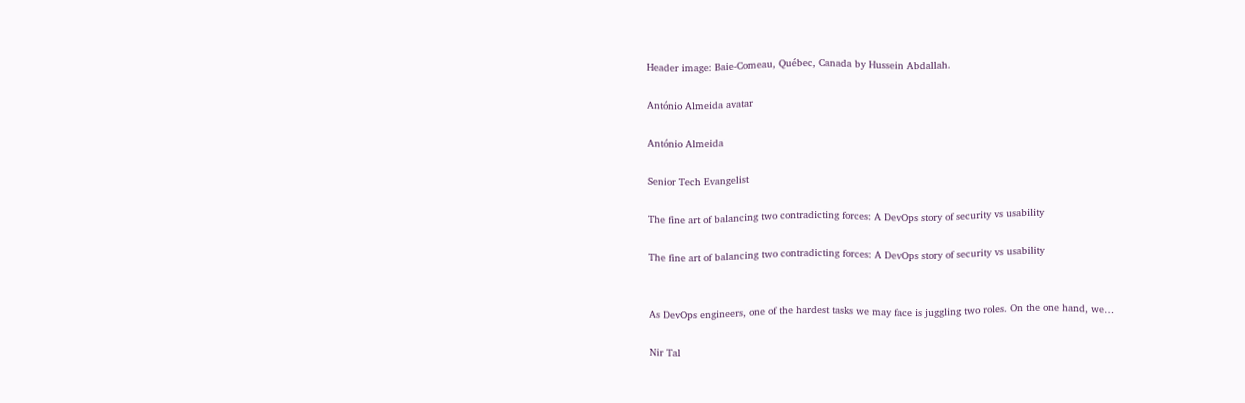Header image: Baie-Comeau, Québec, Canada by Hussein Abdallah.

António Almeida avatar

António Almeida

Senior Tech Evangelist

The fine art of balancing two contradicting forces: A DevOps story of security vs usability

The fine art of balancing two contradicting forces: A DevOps story of security vs usability


As DevOps engineers, one of the hardest tasks we may face is juggling two roles. On the one hand, we…

Nir Tal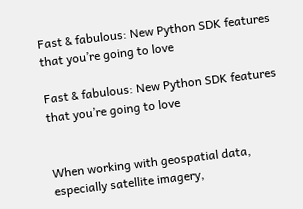Fast & fabulous: New Python SDK features that you’re going to love

Fast & fabulous: New Python SDK features that you’re going to love


When working with geospatial data, especially satellite imagery,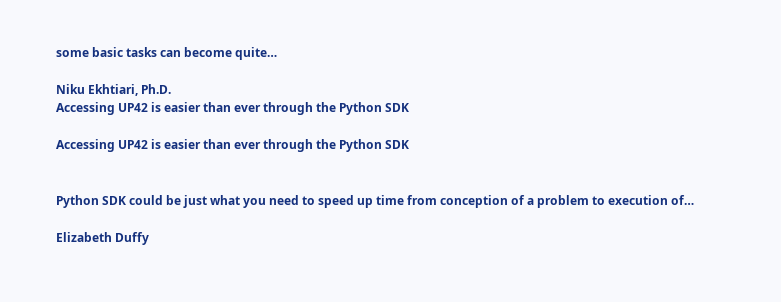some basic tasks can become quite…

Niku Ekhtiari, Ph.D.
Accessing UP42 is easier than ever through the Python SDK

Accessing UP42 is easier than ever through the Python SDK


Python SDK could be just what you need to speed up time from conception of a problem to execution of…

Elizabeth Duffy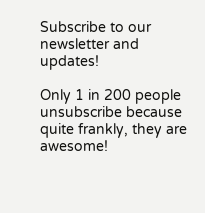Subscribe to our newsletter and updates!

Only 1 in 200 people unsubscribe because quite frankly, they are awesome!